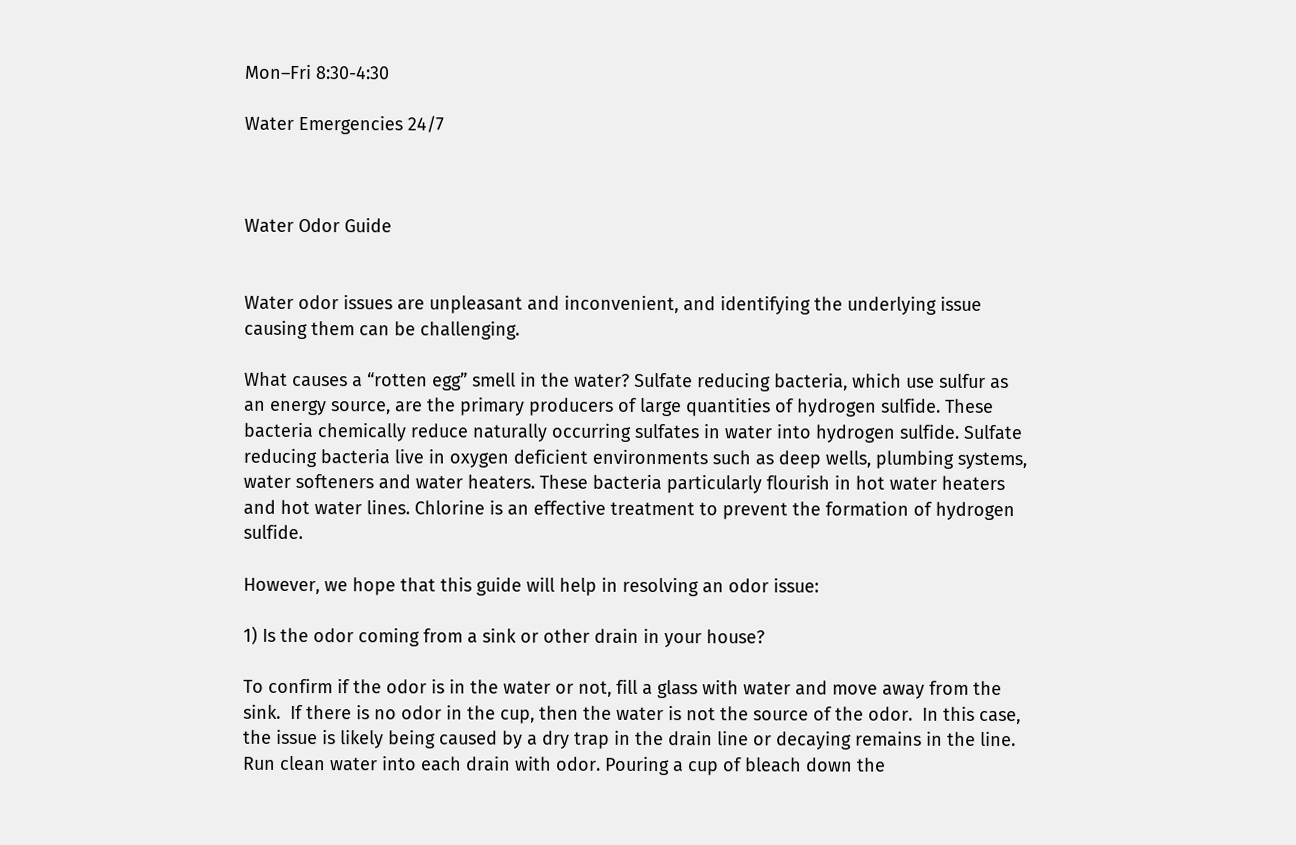Mon–Fri 8:30-4:30

Water Emergencies 24/7



Water Odor Guide


Water odor issues are unpleasant and inconvenient, and identifying the underlying issue causing them can be challenging.

What causes a “rotten egg” smell in the water? Sulfate reducing bacteria, which use sulfur as an energy source, are the primary producers of large quantities of hydrogen sulfide. These bacteria chemically reduce naturally occurring sulfates in water into hydrogen sulfide. Sulfate reducing bacteria live in oxygen deficient environments such as deep wells, plumbing systems, water softeners and water heaters. These bacteria particularly flourish in hot water heaters and hot water lines. Chlorine is an effective treatment to prevent the formation of hydrogen sulfide.

However, we hope that this guide will help in resolving an odor issue:

1) Is the odor coming from a sink or other drain in your house?

To confirm if the odor is in the water or not, fill a glass with water and move away from the sink.  If there is no odor in the cup, then the water is not the source of the odor.  In this case, the issue is likely being caused by a dry trap in the drain line or decaying remains in the line. Run clean water into each drain with odor. Pouring a cup of bleach down the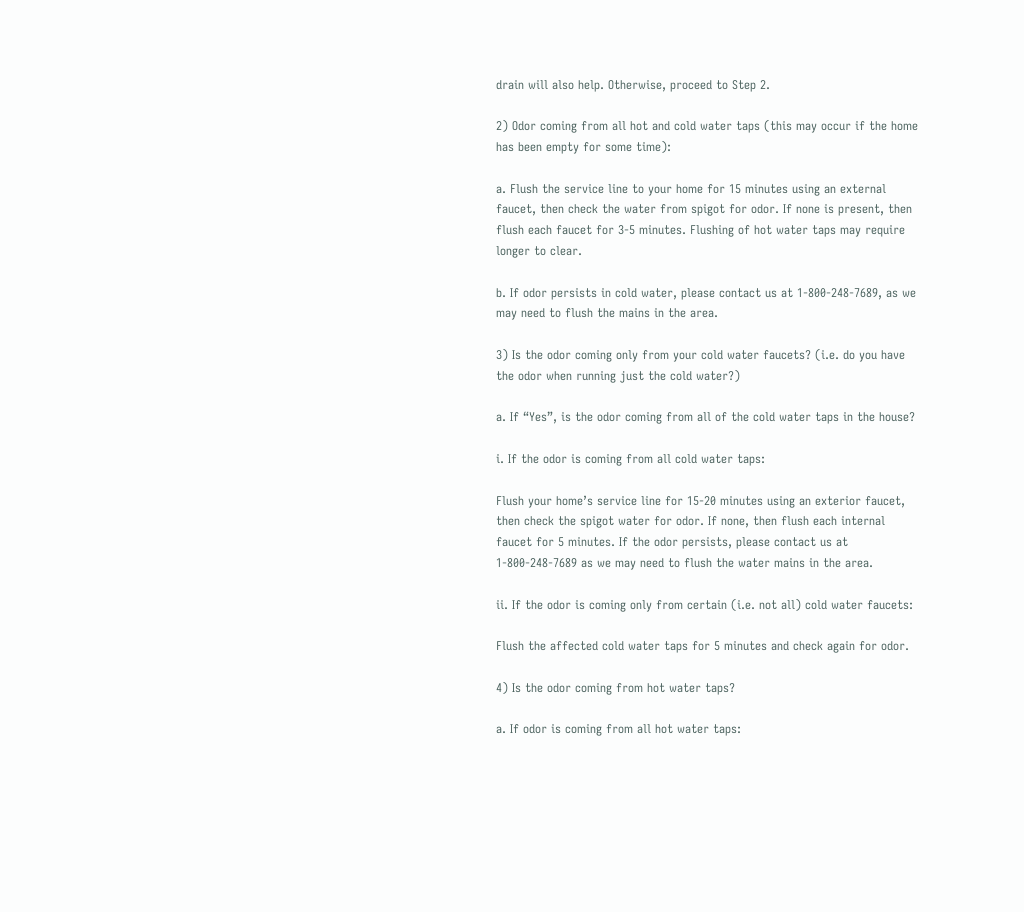drain will also help. Otherwise, proceed to Step 2.

2) Odor coming from all hot and cold water taps (this may occur if the home has been empty for some time):

a. Flush the service line to your home for 15 minutes using an external faucet, then check the water from spigot for odor. If none is present, then flush each faucet for 3-5 minutes. Flushing of hot water taps may require longer to clear.

b. If odor persists in cold water, please contact us at 1-800-248-7689, as we may need to flush the mains in the area.

3) Is the odor coming only from your cold water faucets? (i.e. do you have the odor when running just the cold water?)

a. If “Yes”, is the odor coming from all of the cold water taps in the house?

i. If the odor is coming from all cold water taps:

Flush your home’s service line for 15-20 minutes using an exterior faucet, then check the spigot water for odor. If none, then flush each internal faucet for 5 minutes. If the odor persists, please contact us at 1-800-248-7689 as we may need to flush the water mains in the area.

ii. If the odor is coming only from certain (i.e. not all) cold water faucets:

Flush the affected cold water taps for 5 minutes and check again for odor.

4) Is the odor coming from hot water taps?

a. If odor is coming from all hot water taps: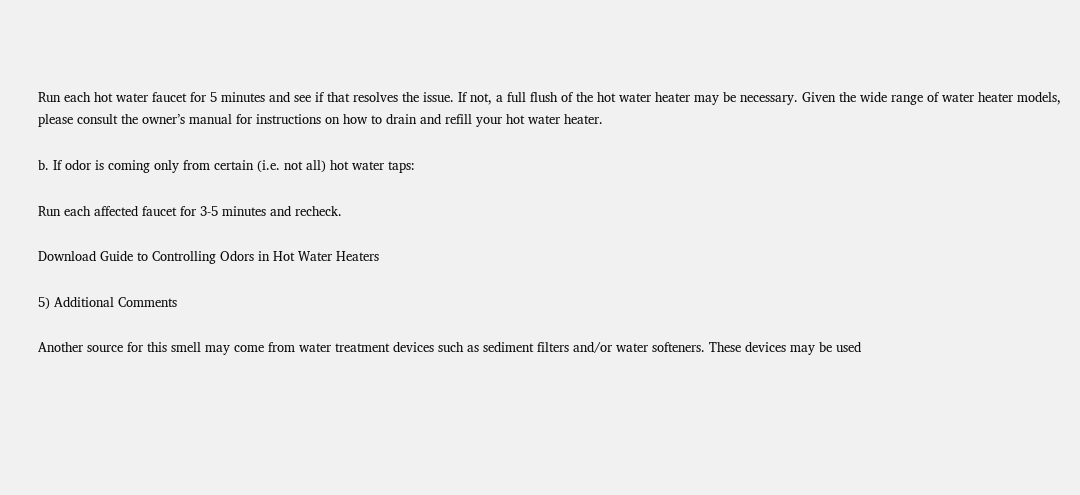Run each hot water faucet for 5 minutes and see if that resolves the issue. If not, a full flush of the hot water heater may be necessary. Given the wide range of water heater models, please consult the owner’s manual for instructions on how to drain and refill your hot water heater.

b. If odor is coming only from certain (i.e. not all) hot water taps:

Run each affected faucet for 3-5 minutes and recheck.

Download Guide to Controlling Odors in Hot Water Heaters

5) Additional Comments

Another source for this smell may come from water treatment devices such as sediment filters and/or water softeners. These devices may be used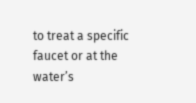to treat a specific faucet or at the water’s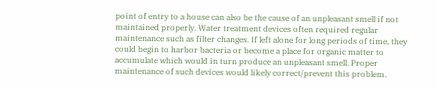point of entry to a house can also be the cause of an unpleasant smell if not maintained properly. Water treatment devices often required regular maintenance such as filter changes. If left alone for long periods of time, they could begin to harbor bacteria or become a place for organic matter to accumulate which would in turn produce an unpleasant smell. Proper maintenance of such devices would likely correct/prevent this problem.